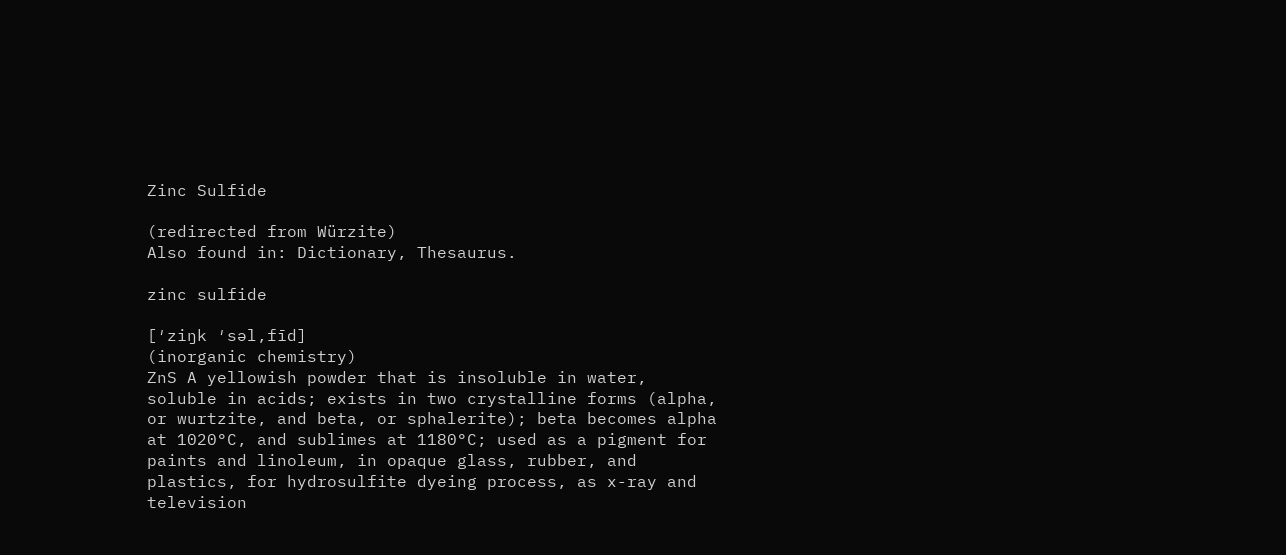Zinc Sulfide

(redirected from Würzite)
Also found in: Dictionary, Thesaurus.

zinc sulfide

[′ziŋk ′səl‚fīd]
(inorganic chemistry)
ZnS A yellowish powder that is insoluble in water, soluble in acids; exists in two crystalline forms (alpha, or wurtzite, and beta, or sphalerite); beta becomes alpha at 1020°C, and sublimes at 1180°C; used as a pigment for paints and linoleum, in opaque glass, rubber, and plastics, for hydrosulfite dyeing process, as x-ray and television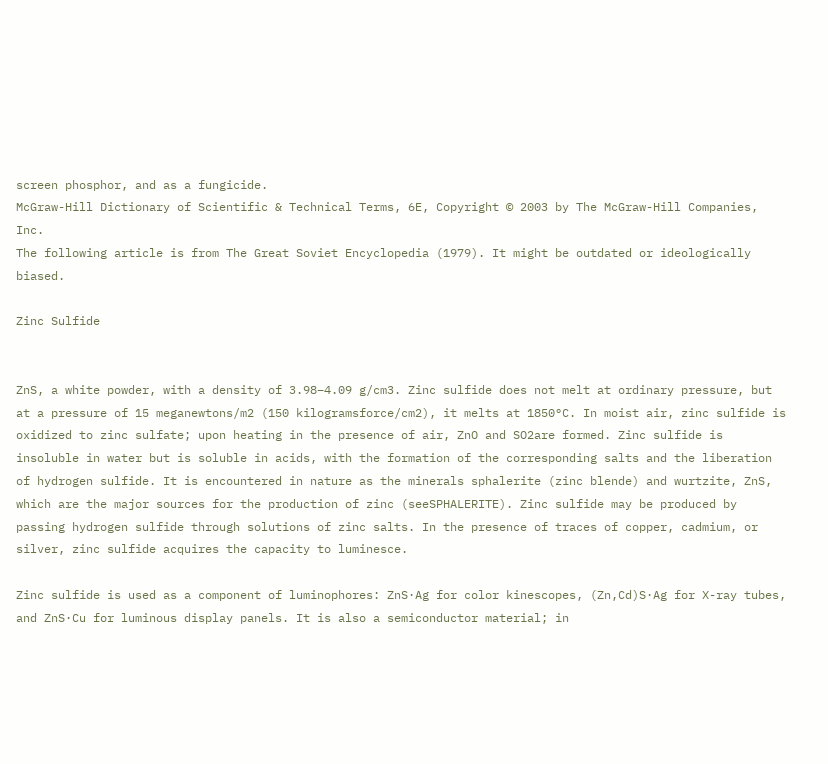screen phosphor, and as a fungicide.
McGraw-Hill Dictionary of Scientific & Technical Terms, 6E, Copyright © 2003 by The McGraw-Hill Companies, Inc.
The following article is from The Great Soviet Encyclopedia (1979). It might be outdated or ideologically biased.

Zinc Sulfide


ZnS, a white powder, with a density of 3.98–4.09 g/cm3. Zinc sulfide does not melt at ordinary pressure, but at a pressure of 15 meganewtons/m2 (150 kilogramsforce/cm2), it melts at 1850°C. In moist air, zinc sulfide is oxidized to zinc sulfate; upon heating in the presence of air, ZnO and SO2are formed. Zinc sulfide is insoluble in water but is soluble in acids, with the formation of the corresponding salts and the liberation of hydrogen sulfide. It is encountered in nature as the minerals sphalerite (zinc blende) and wurtzite, ZnS, which are the major sources for the production of zinc (seeSPHALERITE). Zinc sulfide may be produced by passing hydrogen sulfide through solutions of zinc salts. In the presence of traces of copper, cadmium, or silver, zinc sulfide acquires the capacity to luminesce.

Zinc sulfide is used as a component of luminophores: ZnS·Ag for color kinescopes, (Zn,Cd)S·Ag for X-ray tubes, and ZnS·Cu for luminous display panels. It is also a semiconductor material; in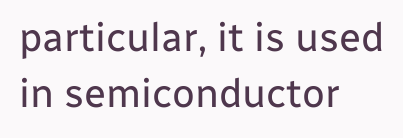particular, it is used in semiconductor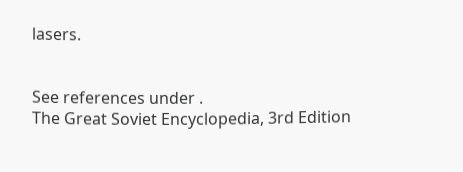lasers.


See references under .
The Great Soviet Encyclopedia, 3rd Edition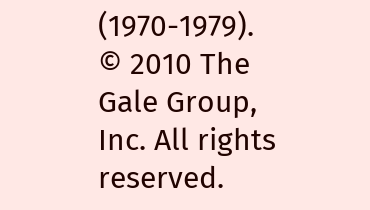(1970-1979). © 2010 The Gale Group, Inc. All rights reserved.